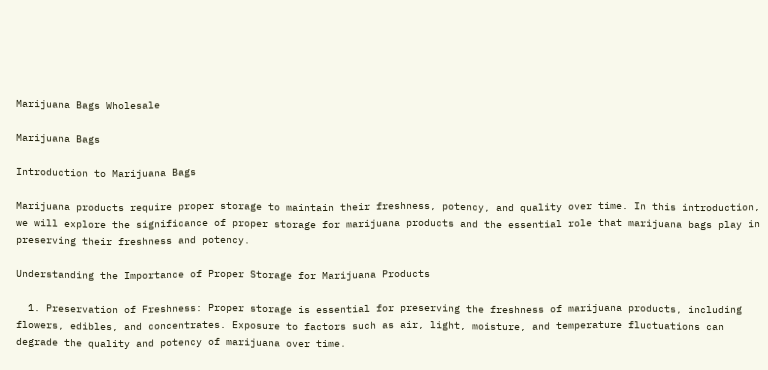Marijuana Bags Wholesale

Marijuana Bags

Introduction to Marijuana Bags

Marijuana products require proper storage to maintain their freshness, potency, and quality over time. In this introduction, we will explore the significance of proper storage for marijuana products and the essential role that marijuana bags play in preserving their freshness and potency.

Understanding the Importance of Proper Storage for Marijuana Products

  1. Preservation of Freshness: Proper storage is essential for preserving the freshness of marijuana products, including flowers, edibles, and concentrates. Exposure to factors such as air, light, moisture, and temperature fluctuations can degrade the quality and potency of marijuana over time.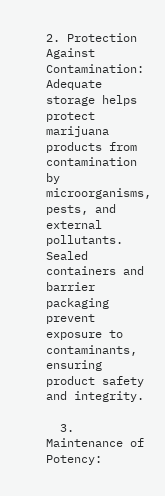2. Protection Against Contamination: Adequate storage helps protect marijuana products from contamination by microorganisms, pests, and external pollutants. Sealed containers and barrier packaging prevent exposure to contaminants, ensuring product safety and integrity.

  3. Maintenance of Potency: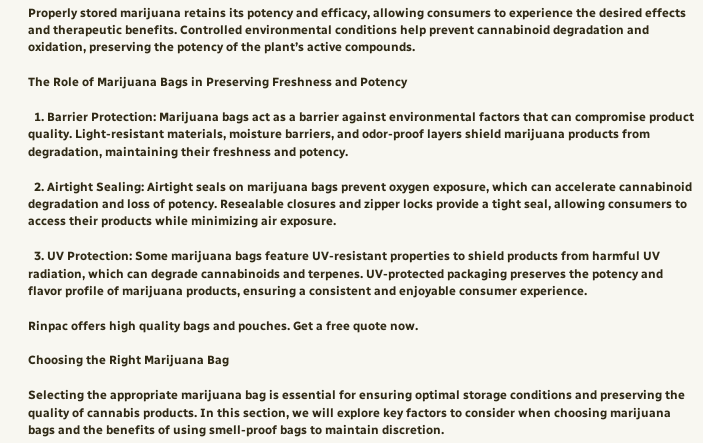Properly stored marijuana retains its potency and efficacy, allowing consumers to experience the desired effects and therapeutic benefits. Controlled environmental conditions help prevent cannabinoid degradation and oxidation, preserving the potency of the plant’s active compounds.

The Role of Marijuana Bags in Preserving Freshness and Potency

  1. Barrier Protection: Marijuana bags act as a barrier against environmental factors that can compromise product quality. Light-resistant materials, moisture barriers, and odor-proof layers shield marijuana products from degradation, maintaining their freshness and potency.

  2. Airtight Sealing: Airtight seals on marijuana bags prevent oxygen exposure, which can accelerate cannabinoid degradation and loss of potency. Resealable closures and zipper locks provide a tight seal, allowing consumers to access their products while minimizing air exposure.

  3. UV Protection: Some marijuana bags feature UV-resistant properties to shield products from harmful UV radiation, which can degrade cannabinoids and terpenes. UV-protected packaging preserves the potency and flavor profile of marijuana products, ensuring a consistent and enjoyable consumer experience.

Rinpac offers high quality bags and pouches. Get a free quote now.

Choosing the Right Marijuana Bag

Selecting the appropriate marijuana bag is essential for ensuring optimal storage conditions and preserving the quality of cannabis products. In this section, we will explore key factors to consider when choosing marijuana bags and the benefits of using smell-proof bags to maintain discretion.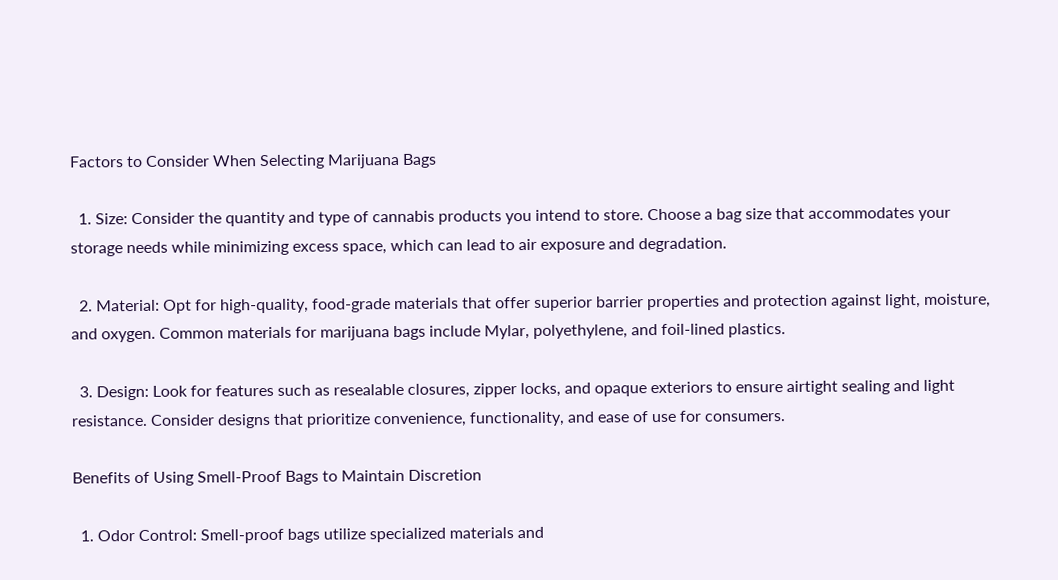Factors to Consider When Selecting Marijuana Bags

  1. Size: Consider the quantity and type of cannabis products you intend to store. Choose a bag size that accommodates your storage needs while minimizing excess space, which can lead to air exposure and degradation.

  2. Material: Opt for high-quality, food-grade materials that offer superior barrier properties and protection against light, moisture, and oxygen. Common materials for marijuana bags include Mylar, polyethylene, and foil-lined plastics.

  3. Design: Look for features such as resealable closures, zipper locks, and opaque exteriors to ensure airtight sealing and light resistance. Consider designs that prioritize convenience, functionality, and ease of use for consumers.

Benefits of Using Smell-Proof Bags to Maintain Discretion

  1. Odor Control: Smell-proof bags utilize specialized materials and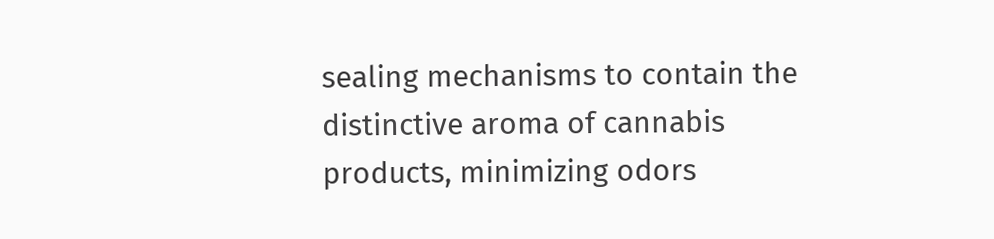sealing mechanisms to contain the distinctive aroma of cannabis products, minimizing odors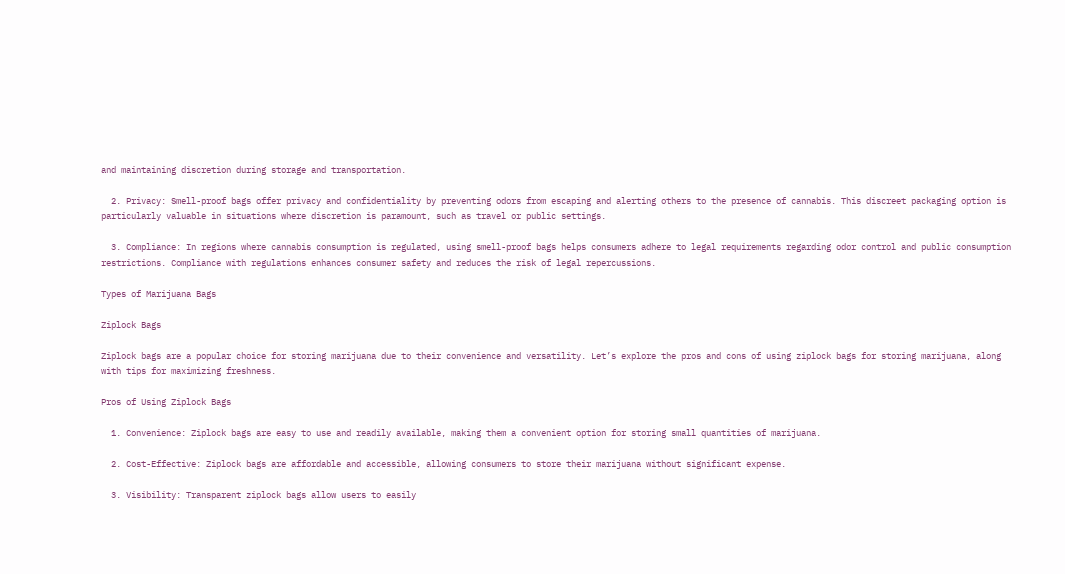and maintaining discretion during storage and transportation.

  2. Privacy: Smell-proof bags offer privacy and confidentiality by preventing odors from escaping and alerting others to the presence of cannabis. This discreet packaging option is particularly valuable in situations where discretion is paramount, such as travel or public settings.

  3. Compliance: In regions where cannabis consumption is regulated, using smell-proof bags helps consumers adhere to legal requirements regarding odor control and public consumption restrictions. Compliance with regulations enhances consumer safety and reduces the risk of legal repercussions.

Types of Marijuana Bags

Ziplock Bags

Ziplock bags are a popular choice for storing marijuana due to their convenience and versatility. Let’s explore the pros and cons of using ziplock bags for storing marijuana, along with tips for maximizing freshness.

Pros of Using Ziplock Bags

  1. Convenience: Ziplock bags are easy to use and readily available, making them a convenient option for storing small quantities of marijuana.

  2. Cost-Effective: Ziplock bags are affordable and accessible, allowing consumers to store their marijuana without significant expense.

  3. Visibility: Transparent ziplock bags allow users to easily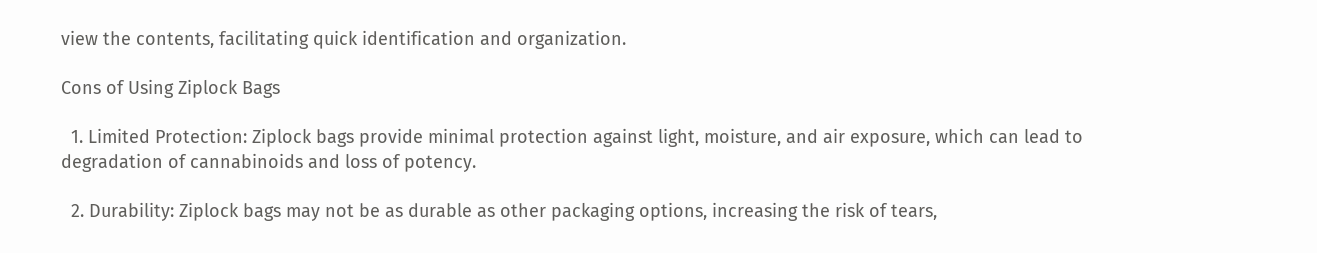view the contents, facilitating quick identification and organization.

Cons of Using Ziplock Bags

  1. Limited Protection: Ziplock bags provide minimal protection against light, moisture, and air exposure, which can lead to degradation of cannabinoids and loss of potency.

  2. Durability: Ziplock bags may not be as durable as other packaging options, increasing the risk of tears,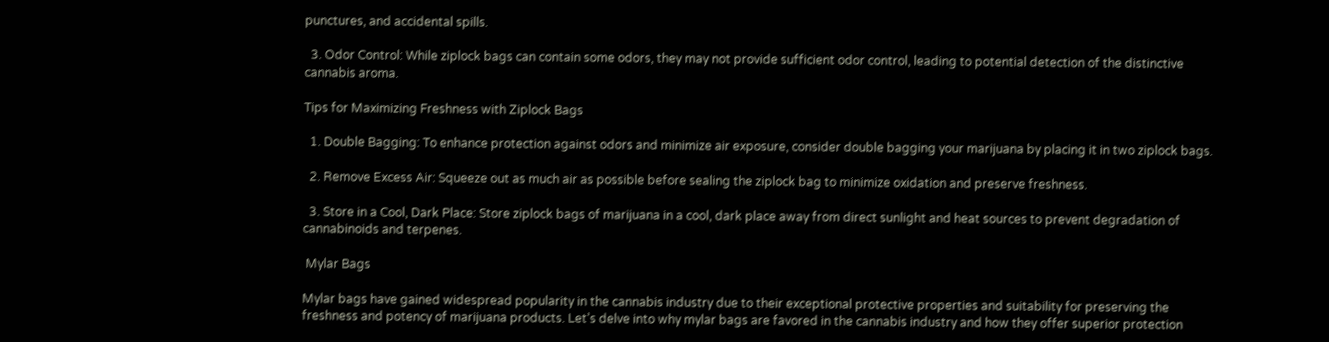punctures, and accidental spills.

  3. Odor Control: While ziplock bags can contain some odors, they may not provide sufficient odor control, leading to potential detection of the distinctive cannabis aroma.

Tips for Maximizing Freshness with Ziplock Bags

  1. Double Bagging: To enhance protection against odors and minimize air exposure, consider double bagging your marijuana by placing it in two ziplock bags.

  2. Remove Excess Air: Squeeze out as much air as possible before sealing the ziplock bag to minimize oxidation and preserve freshness.

  3. Store in a Cool, Dark Place: Store ziplock bags of marijuana in a cool, dark place away from direct sunlight and heat sources to prevent degradation of cannabinoids and terpenes.

 Mylar Bags

Mylar bags have gained widespread popularity in the cannabis industry due to their exceptional protective properties and suitability for preserving the freshness and potency of marijuana products. Let’s delve into why mylar bags are favored in the cannabis industry and how they offer superior protection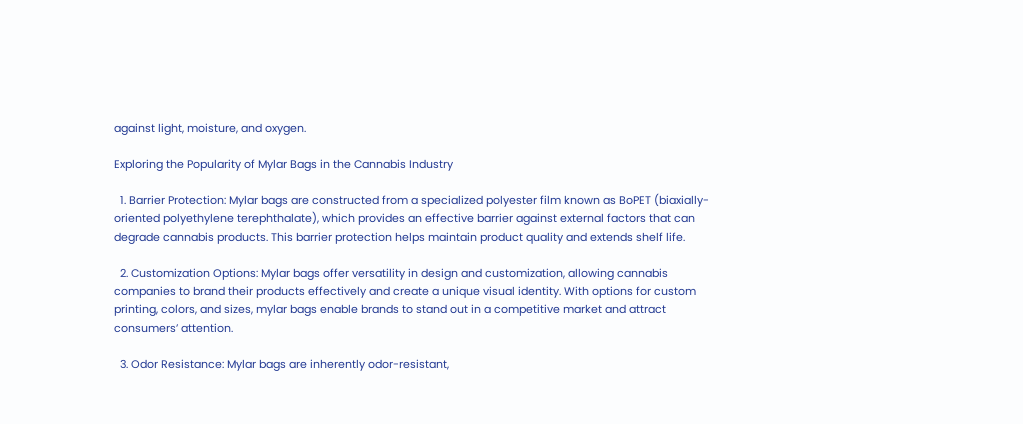against light, moisture, and oxygen.

Exploring the Popularity of Mylar Bags in the Cannabis Industry

  1. Barrier Protection: Mylar bags are constructed from a specialized polyester film known as BoPET (biaxially-oriented polyethylene terephthalate), which provides an effective barrier against external factors that can degrade cannabis products. This barrier protection helps maintain product quality and extends shelf life.

  2. Customization Options: Mylar bags offer versatility in design and customization, allowing cannabis companies to brand their products effectively and create a unique visual identity. With options for custom printing, colors, and sizes, mylar bags enable brands to stand out in a competitive market and attract consumers’ attention.

  3. Odor Resistance: Mylar bags are inherently odor-resistant,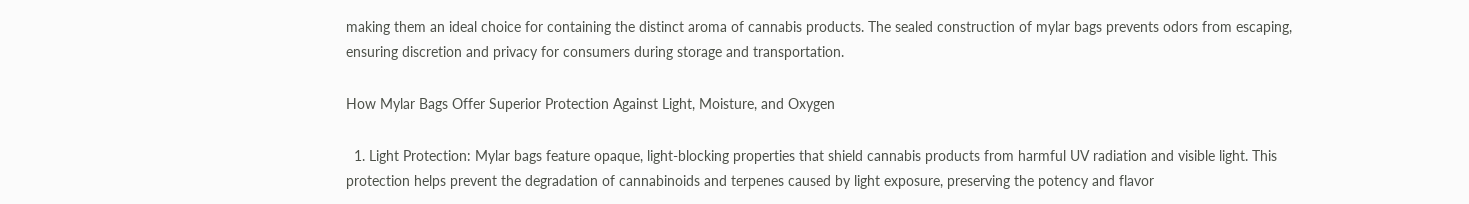making them an ideal choice for containing the distinct aroma of cannabis products. The sealed construction of mylar bags prevents odors from escaping, ensuring discretion and privacy for consumers during storage and transportation.

How Mylar Bags Offer Superior Protection Against Light, Moisture, and Oxygen

  1. Light Protection: Mylar bags feature opaque, light-blocking properties that shield cannabis products from harmful UV radiation and visible light. This protection helps prevent the degradation of cannabinoids and terpenes caused by light exposure, preserving the potency and flavor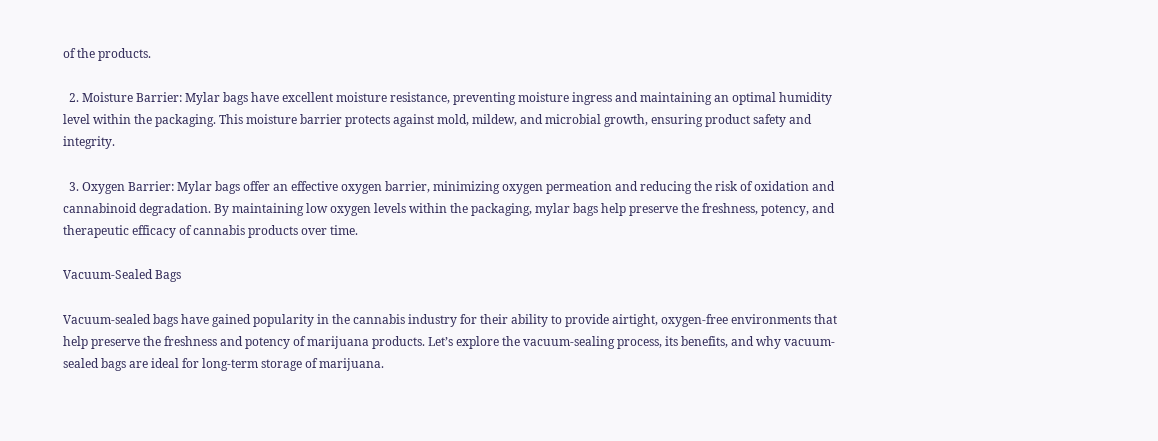of the products.

  2. Moisture Barrier: Mylar bags have excellent moisture resistance, preventing moisture ingress and maintaining an optimal humidity level within the packaging. This moisture barrier protects against mold, mildew, and microbial growth, ensuring product safety and integrity.

  3. Oxygen Barrier: Mylar bags offer an effective oxygen barrier, minimizing oxygen permeation and reducing the risk of oxidation and cannabinoid degradation. By maintaining low oxygen levels within the packaging, mylar bags help preserve the freshness, potency, and therapeutic efficacy of cannabis products over time.

Vacuum-Sealed Bags

Vacuum-sealed bags have gained popularity in the cannabis industry for their ability to provide airtight, oxygen-free environments that help preserve the freshness and potency of marijuana products. Let’s explore the vacuum-sealing process, its benefits, and why vacuum-sealed bags are ideal for long-term storage of marijuana.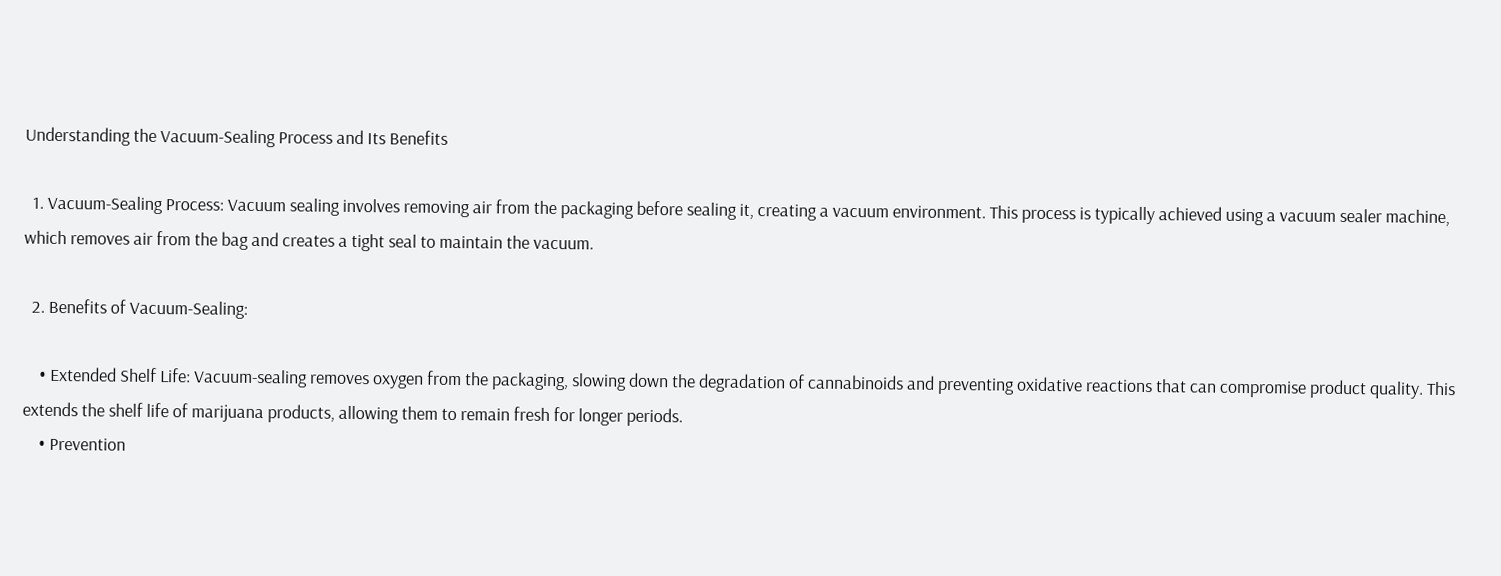Understanding the Vacuum-Sealing Process and Its Benefits

  1. Vacuum-Sealing Process: Vacuum sealing involves removing air from the packaging before sealing it, creating a vacuum environment. This process is typically achieved using a vacuum sealer machine, which removes air from the bag and creates a tight seal to maintain the vacuum.

  2. Benefits of Vacuum-Sealing:

    • Extended Shelf Life: Vacuum-sealing removes oxygen from the packaging, slowing down the degradation of cannabinoids and preventing oxidative reactions that can compromise product quality. This extends the shelf life of marijuana products, allowing them to remain fresh for longer periods.
    • Prevention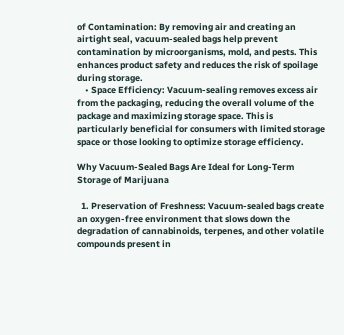of Contamination: By removing air and creating an airtight seal, vacuum-sealed bags help prevent contamination by microorganisms, mold, and pests. This enhances product safety and reduces the risk of spoilage during storage.
    • Space Efficiency: Vacuum-sealing removes excess air from the packaging, reducing the overall volume of the package and maximizing storage space. This is particularly beneficial for consumers with limited storage space or those looking to optimize storage efficiency.

Why Vacuum-Sealed Bags Are Ideal for Long-Term Storage of Marijuana

  1. Preservation of Freshness: Vacuum-sealed bags create an oxygen-free environment that slows down the degradation of cannabinoids, terpenes, and other volatile compounds present in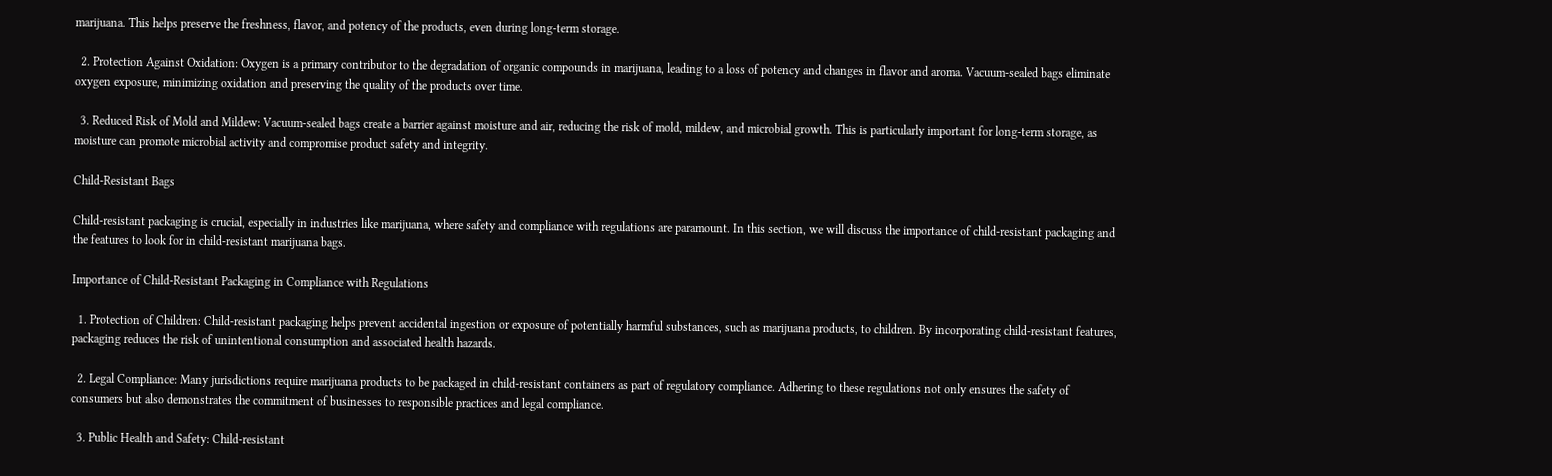marijuana. This helps preserve the freshness, flavor, and potency of the products, even during long-term storage.

  2. Protection Against Oxidation: Oxygen is a primary contributor to the degradation of organic compounds in marijuana, leading to a loss of potency and changes in flavor and aroma. Vacuum-sealed bags eliminate oxygen exposure, minimizing oxidation and preserving the quality of the products over time.

  3. Reduced Risk of Mold and Mildew: Vacuum-sealed bags create a barrier against moisture and air, reducing the risk of mold, mildew, and microbial growth. This is particularly important for long-term storage, as moisture can promote microbial activity and compromise product safety and integrity.

Child-Resistant Bags

Child-resistant packaging is crucial, especially in industries like marijuana, where safety and compliance with regulations are paramount. In this section, we will discuss the importance of child-resistant packaging and the features to look for in child-resistant marijuana bags.

Importance of Child-Resistant Packaging in Compliance with Regulations

  1. Protection of Children: Child-resistant packaging helps prevent accidental ingestion or exposure of potentially harmful substances, such as marijuana products, to children. By incorporating child-resistant features, packaging reduces the risk of unintentional consumption and associated health hazards.

  2. Legal Compliance: Many jurisdictions require marijuana products to be packaged in child-resistant containers as part of regulatory compliance. Adhering to these regulations not only ensures the safety of consumers but also demonstrates the commitment of businesses to responsible practices and legal compliance.

  3. Public Health and Safety: Child-resistant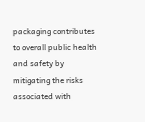packaging contributes to overall public health and safety by mitigating the risks associated with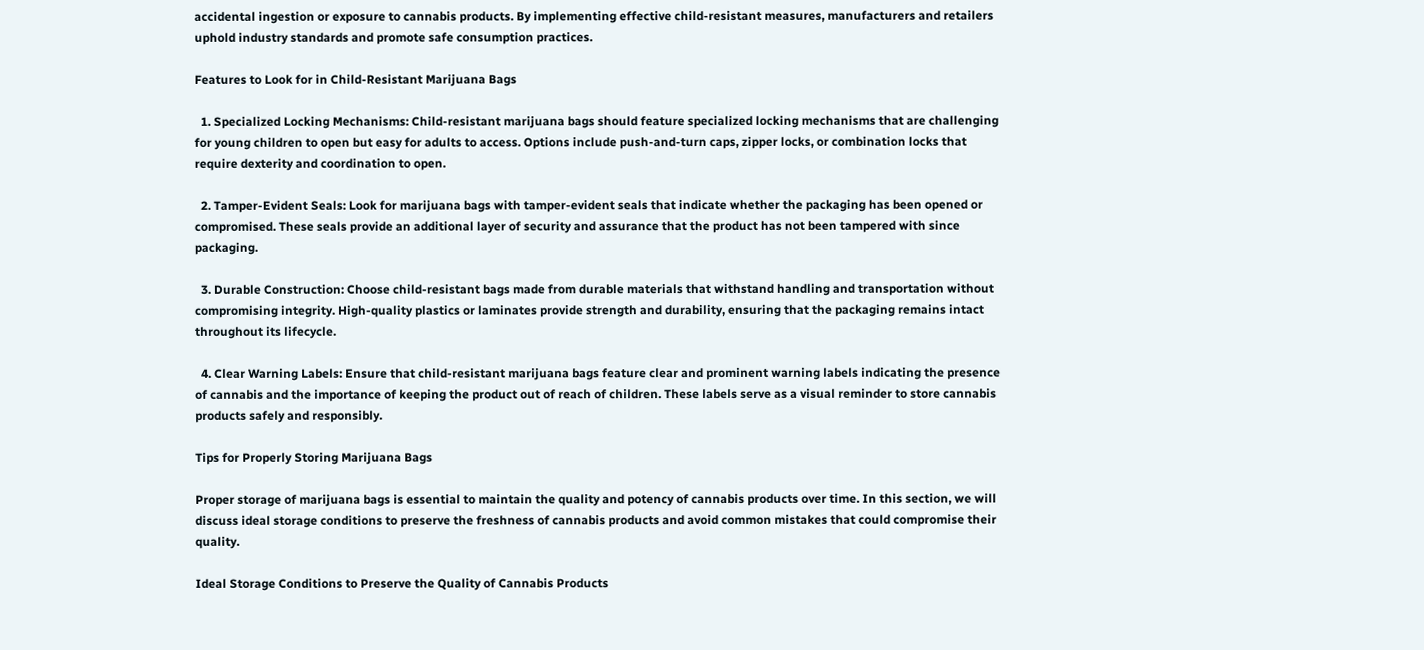accidental ingestion or exposure to cannabis products. By implementing effective child-resistant measures, manufacturers and retailers uphold industry standards and promote safe consumption practices.

Features to Look for in Child-Resistant Marijuana Bags

  1. Specialized Locking Mechanisms: Child-resistant marijuana bags should feature specialized locking mechanisms that are challenging for young children to open but easy for adults to access. Options include push-and-turn caps, zipper locks, or combination locks that require dexterity and coordination to open.

  2. Tamper-Evident Seals: Look for marijuana bags with tamper-evident seals that indicate whether the packaging has been opened or compromised. These seals provide an additional layer of security and assurance that the product has not been tampered with since packaging.

  3. Durable Construction: Choose child-resistant bags made from durable materials that withstand handling and transportation without compromising integrity. High-quality plastics or laminates provide strength and durability, ensuring that the packaging remains intact throughout its lifecycle.

  4. Clear Warning Labels: Ensure that child-resistant marijuana bags feature clear and prominent warning labels indicating the presence of cannabis and the importance of keeping the product out of reach of children. These labels serve as a visual reminder to store cannabis products safely and responsibly.

Tips for Properly Storing Marijuana Bags

Proper storage of marijuana bags is essential to maintain the quality and potency of cannabis products over time. In this section, we will discuss ideal storage conditions to preserve the freshness of cannabis products and avoid common mistakes that could compromise their quality.

Ideal Storage Conditions to Preserve the Quality of Cannabis Products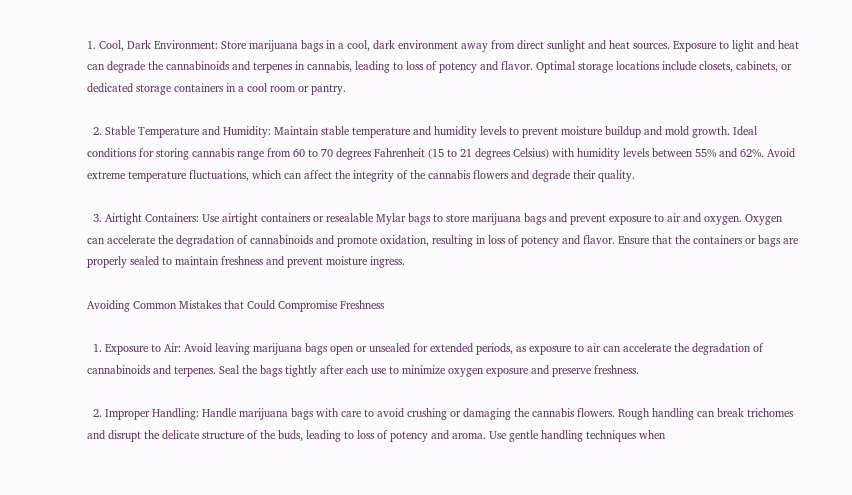1. Cool, Dark Environment: Store marijuana bags in a cool, dark environment away from direct sunlight and heat sources. Exposure to light and heat can degrade the cannabinoids and terpenes in cannabis, leading to loss of potency and flavor. Optimal storage locations include closets, cabinets, or dedicated storage containers in a cool room or pantry.

  2. Stable Temperature and Humidity: Maintain stable temperature and humidity levels to prevent moisture buildup and mold growth. Ideal conditions for storing cannabis range from 60 to 70 degrees Fahrenheit (15 to 21 degrees Celsius) with humidity levels between 55% and 62%. Avoid extreme temperature fluctuations, which can affect the integrity of the cannabis flowers and degrade their quality.

  3. Airtight Containers: Use airtight containers or resealable Mylar bags to store marijuana bags and prevent exposure to air and oxygen. Oxygen can accelerate the degradation of cannabinoids and promote oxidation, resulting in loss of potency and flavor. Ensure that the containers or bags are properly sealed to maintain freshness and prevent moisture ingress.

Avoiding Common Mistakes that Could Compromise Freshness

  1. Exposure to Air: Avoid leaving marijuana bags open or unsealed for extended periods, as exposure to air can accelerate the degradation of cannabinoids and terpenes. Seal the bags tightly after each use to minimize oxygen exposure and preserve freshness.

  2. Improper Handling: Handle marijuana bags with care to avoid crushing or damaging the cannabis flowers. Rough handling can break trichomes and disrupt the delicate structure of the buds, leading to loss of potency and aroma. Use gentle handling techniques when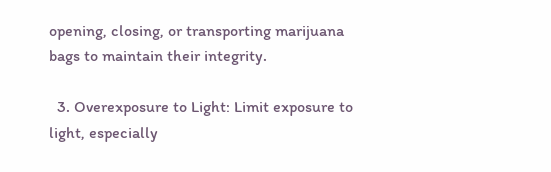opening, closing, or transporting marijuana bags to maintain their integrity.

  3. Overexposure to Light: Limit exposure to light, especially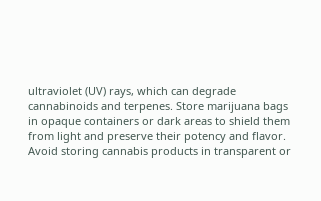ultraviolet (UV) rays, which can degrade cannabinoids and terpenes. Store marijuana bags in opaque containers or dark areas to shield them from light and preserve their potency and flavor. Avoid storing cannabis products in transparent or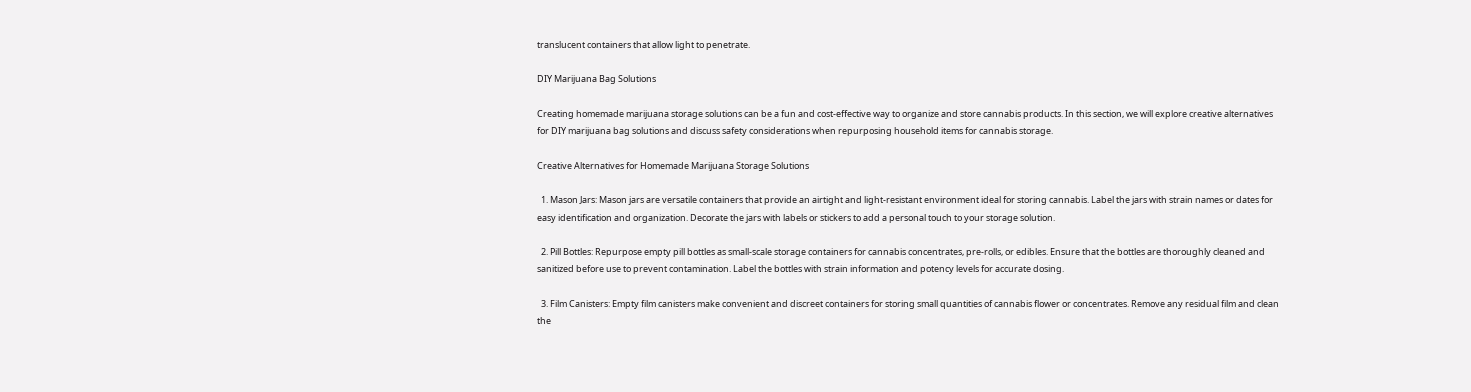translucent containers that allow light to penetrate.

DIY Marijuana Bag Solutions

Creating homemade marijuana storage solutions can be a fun and cost-effective way to organize and store cannabis products. In this section, we will explore creative alternatives for DIY marijuana bag solutions and discuss safety considerations when repurposing household items for cannabis storage.

Creative Alternatives for Homemade Marijuana Storage Solutions

  1. Mason Jars: Mason jars are versatile containers that provide an airtight and light-resistant environment ideal for storing cannabis. Label the jars with strain names or dates for easy identification and organization. Decorate the jars with labels or stickers to add a personal touch to your storage solution.

  2. Pill Bottles: Repurpose empty pill bottles as small-scale storage containers for cannabis concentrates, pre-rolls, or edibles. Ensure that the bottles are thoroughly cleaned and sanitized before use to prevent contamination. Label the bottles with strain information and potency levels for accurate dosing.

  3. Film Canisters: Empty film canisters make convenient and discreet containers for storing small quantities of cannabis flower or concentrates. Remove any residual film and clean the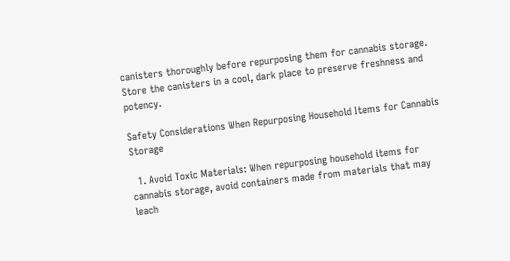canisters thoroughly before repurposing them for cannabis storage. Store the canisters in a cool, dark place to preserve freshness and potency.

Safety Considerations When Repurposing Household Items for Cannabis Storage

  1. Avoid Toxic Materials: When repurposing household items for cannabis storage, avoid containers made from materials that may leach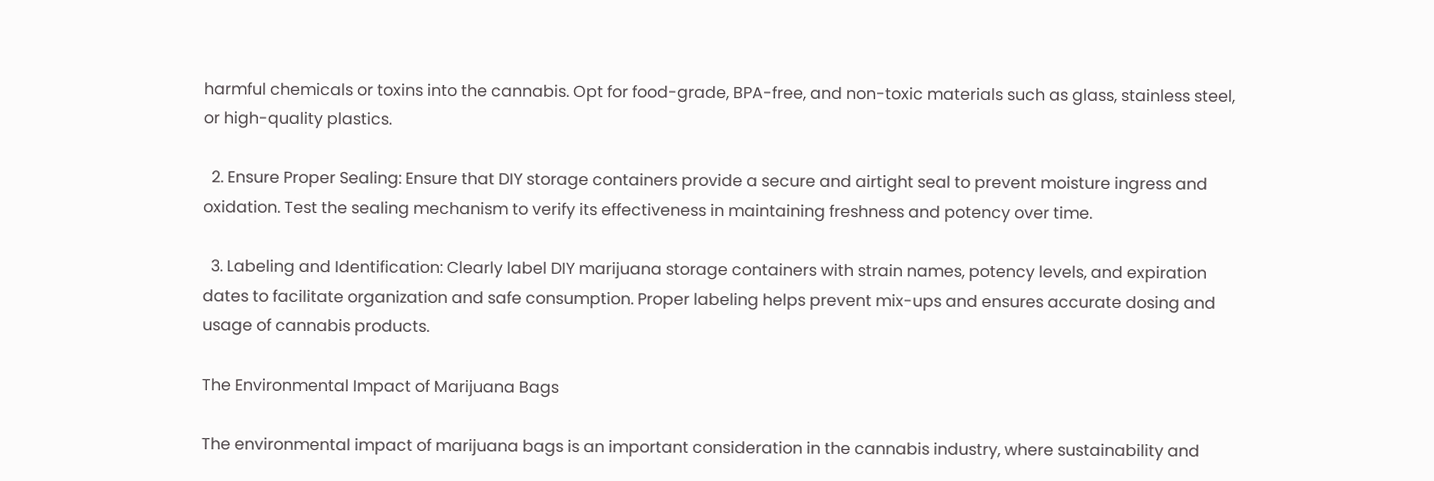harmful chemicals or toxins into the cannabis. Opt for food-grade, BPA-free, and non-toxic materials such as glass, stainless steel, or high-quality plastics.

  2. Ensure Proper Sealing: Ensure that DIY storage containers provide a secure and airtight seal to prevent moisture ingress and oxidation. Test the sealing mechanism to verify its effectiveness in maintaining freshness and potency over time.

  3. Labeling and Identification: Clearly label DIY marijuana storage containers with strain names, potency levels, and expiration dates to facilitate organization and safe consumption. Proper labeling helps prevent mix-ups and ensures accurate dosing and usage of cannabis products.

The Environmental Impact of Marijuana Bags

The environmental impact of marijuana bags is an important consideration in the cannabis industry, where sustainability and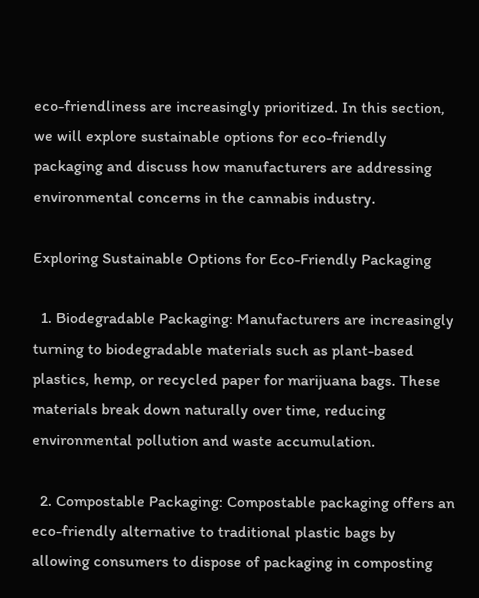eco-friendliness are increasingly prioritized. In this section, we will explore sustainable options for eco-friendly packaging and discuss how manufacturers are addressing environmental concerns in the cannabis industry.

Exploring Sustainable Options for Eco-Friendly Packaging

  1. Biodegradable Packaging: Manufacturers are increasingly turning to biodegradable materials such as plant-based plastics, hemp, or recycled paper for marijuana bags. These materials break down naturally over time, reducing environmental pollution and waste accumulation.

  2. Compostable Packaging: Compostable packaging offers an eco-friendly alternative to traditional plastic bags by allowing consumers to dispose of packaging in composting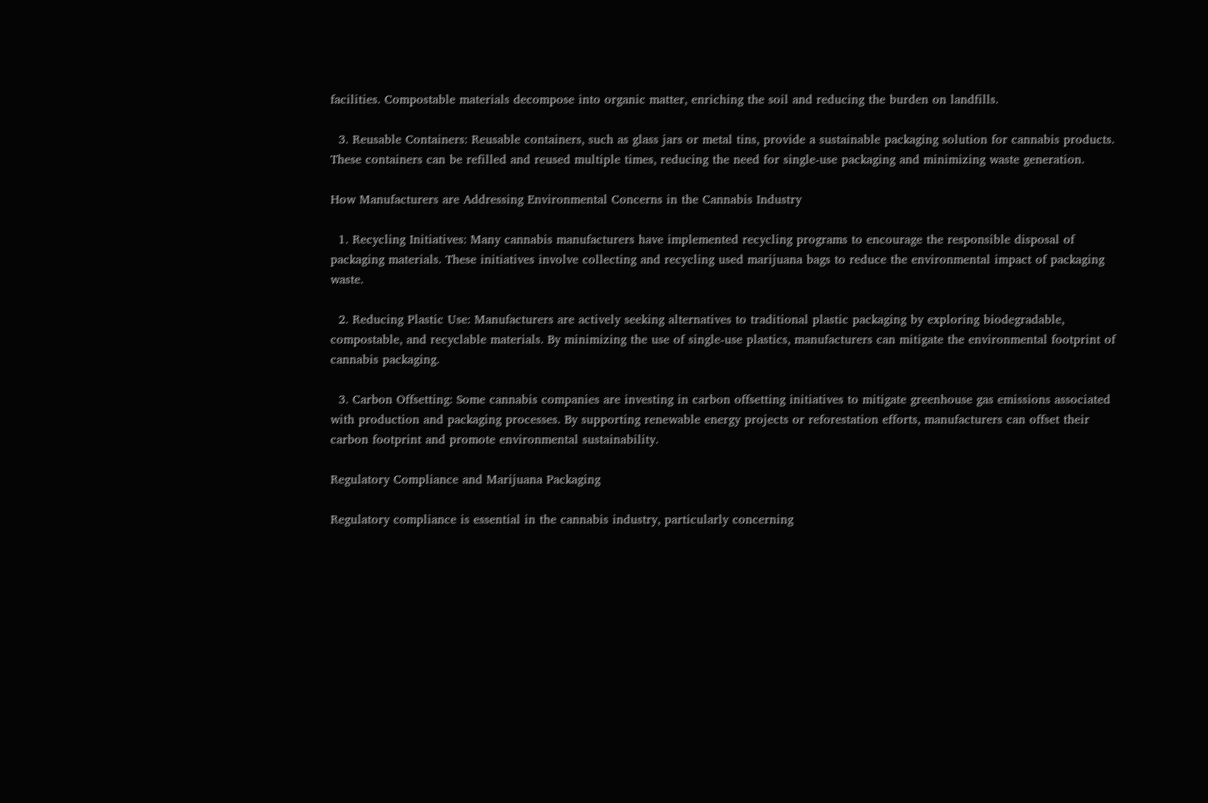facilities. Compostable materials decompose into organic matter, enriching the soil and reducing the burden on landfills.

  3. Reusable Containers: Reusable containers, such as glass jars or metal tins, provide a sustainable packaging solution for cannabis products. These containers can be refilled and reused multiple times, reducing the need for single-use packaging and minimizing waste generation.

How Manufacturers are Addressing Environmental Concerns in the Cannabis Industry

  1. Recycling Initiatives: Many cannabis manufacturers have implemented recycling programs to encourage the responsible disposal of packaging materials. These initiatives involve collecting and recycling used marijuana bags to reduce the environmental impact of packaging waste.

  2. Reducing Plastic Use: Manufacturers are actively seeking alternatives to traditional plastic packaging by exploring biodegradable, compostable, and recyclable materials. By minimizing the use of single-use plastics, manufacturers can mitigate the environmental footprint of cannabis packaging.

  3. Carbon Offsetting: Some cannabis companies are investing in carbon offsetting initiatives to mitigate greenhouse gas emissions associated with production and packaging processes. By supporting renewable energy projects or reforestation efforts, manufacturers can offset their carbon footprint and promote environmental sustainability.

Regulatory Compliance and Marijuana Packaging

Regulatory compliance is essential in the cannabis industry, particularly concerning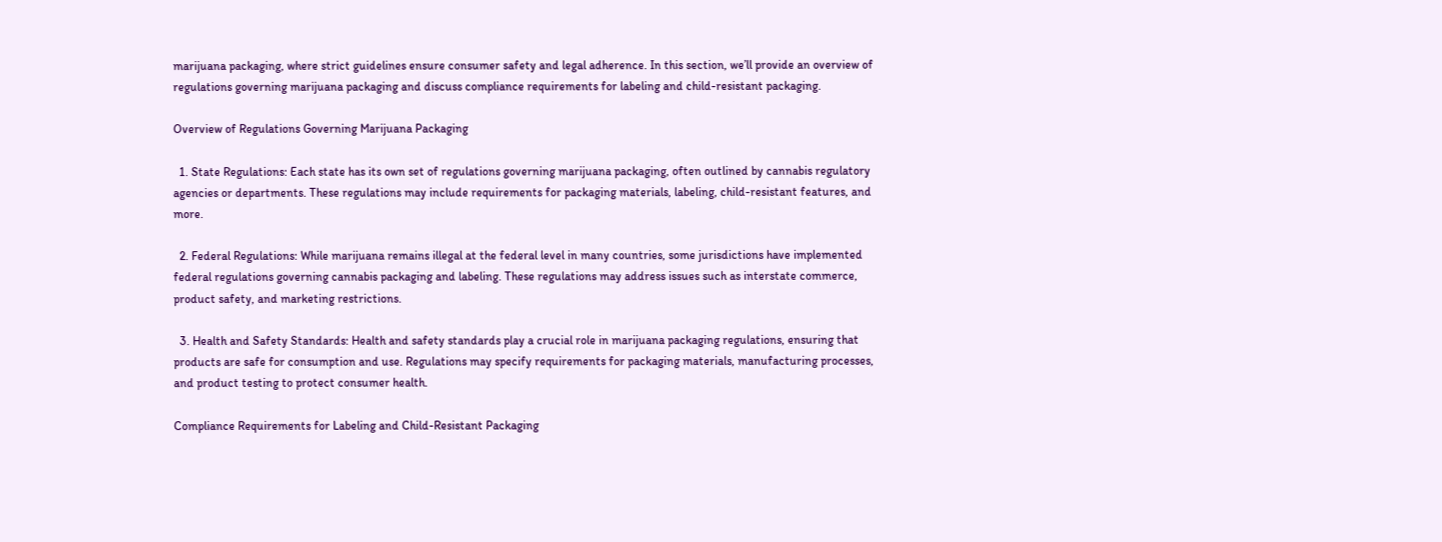marijuana packaging, where strict guidelines ensure consumer safety and legal adherence. In this section, we’ll provide an overview of regulations governing marijuana packaging and discuss compliance requirements for labeling and child-resistant packaging.

Overview of Regulations Governing Marijuana Packaging

  1. State Regulations: Each state has its own set of regulations governing marijuana packaging, often outlined by cannabis regulatory agencies or departments. These regulations may include requirements for packaging materials, labeling, child-resistant features, and more.

  2. Federal Regulations: While marijuana remains illegal at the federal level in many countries, some jurisdictions have implemented federal regulations governing cannabis packaging and labeling. These regulations may address issues such as interstate commerce, product safety, and marketing restrictions.

  3. Health and Safety Standards: Health and safety standards play a crucial role in marijuana packaging regulations, ensuring that products are safe for consumption and use. Regulations may specify requirements for packaging materials, manufacturing processes, and product testing to protect consumer health.

Compliance Requirements for Labeling and Child-Resistant Packaging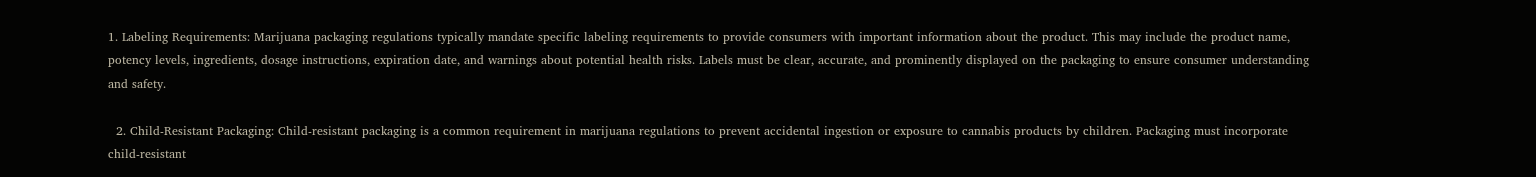1. Labeling Requirements: Marijuana packaging regulations typically mandate specific labeling requirements to provide consumers with important information about the product. This may include the product name, potency levels, ingredients, dosage instructions, expiration date, and warnings about potential health risks. Labels must be clear, accurate, and prominently displayed on the packaging to ensure consumer understanding and safety.

  2. Child-Resistant Packaging: Child-resistant packaging is a common requirement in marijuana regulations to prevent accidental ingestion or exposure to cannabis products by children. Packaging must incorporate child-resistant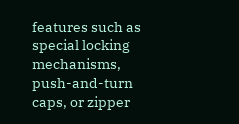features such as special locking mechanisms, push-and-turn caps, or zipper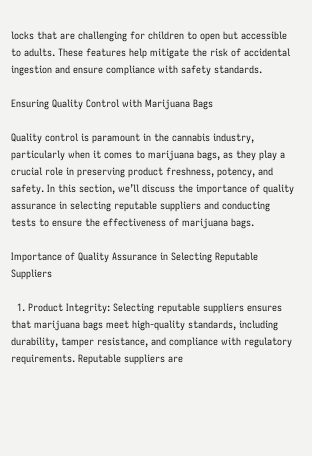locks that are challenging for children to open but accessible to adults. These features help mitigate the risk of accidental ingestion and ensure compliance with safety standards.

Ensuring Quality Control with Marijuana Bags

Quality control is paramount in the cannabis industry, particularly when it comes to marijuana bags, as they play a crucial role in preserving product freshness, potency, and safety. In this section, we’ll discuss the importance of quality assurance in selecting reputable suppliers and conducting tests to ensure the effectiveness of marijuana bags.

Importance of Quality Assurance in Selecting Reputable Suppliers

  1. Product Integrity: Selecting reputable suppliers ensures that marijuana bags meet high-quality standards, including durability, tamper resistance, and compliance with regulatory requirements. Reputable suppliers are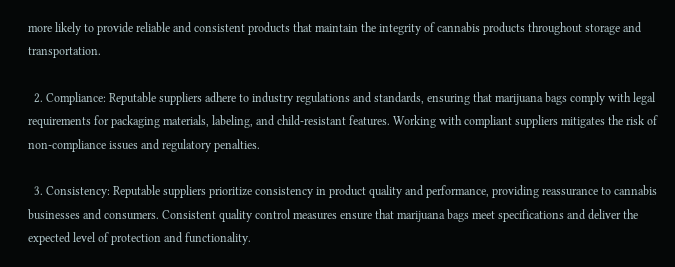more likely to provide reliable and consistent products that maintain the integrity of cannabis products throughout storage and transportation.

  2. Compliance: Reputable suppliers adhere to industry regulations and standards, ensuring that marijuana bags comply with legal requirements for packaging materials, labeling, and child-resistant features. Working with compliant suppliers mitigates the risk of non-compliance issues and regulatory penalties.

  3. Consistency: Reputable suppliers prioritize consistency in product quality and performance, providing reassurance to cannabis businesses and consumers. Consistent quality control measures ensure that marijuana bags meet specifications and deliver the expected level of protection and functionality.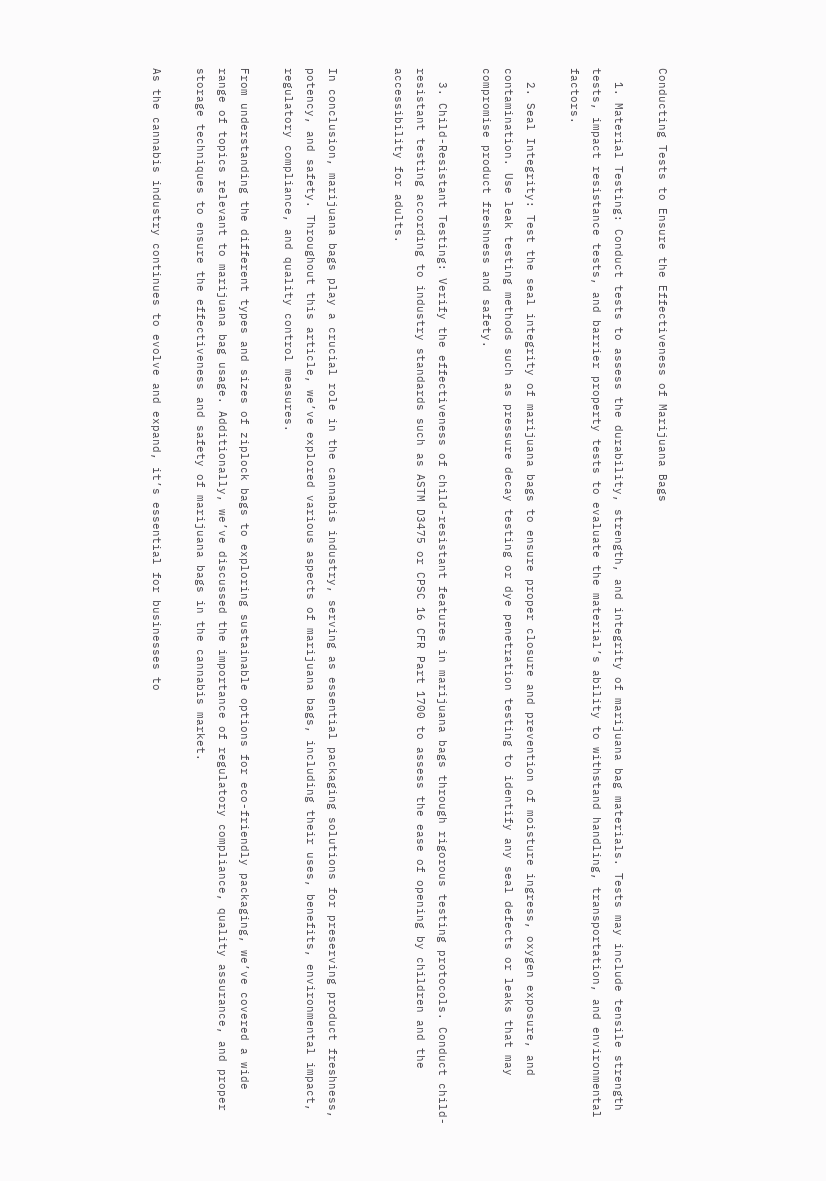Conducting Tests to Ensure the Effectiveness of Marijuana Bags

  1. Material Testing: Conduct tests to assess the durability, strength, and integrity of marijuana bag materials. Tests may include tensile strength tests, impact resistance tests, and barrier property tests to evaluate the material’s ability to withstand handling, transportation, and environmental factors.

  2. Seal Integrity: Test the seal integrity of marijuana bags to ensure proper closure and prevention of moisture ingress, oxygen exposure, and contamination. Use leak testing methods such as pressure decay testing or dye penetration testing to identify any seal defects or leaks that may compromise product freshness and safety.

  3. Child-Resistant Testing: Verify the effectiveness of child-resistant features in marijuana bags through rigorous testing protocols. Conduct child-resistant testing according to industry standards such as ASTM D3475 or CPSC 16 CFR Part 1700 to assess the ease of opening by children and the accessibility for adults.


In conclusion, marijuana bags play a crucial role in the cannabis industry, serving as essential packaging solutions for preserving product freshness, potency, and safety. Throughout this article, we’ve explored various aspects of marijuana bags, including their uses, benefits, environmental impact, regulatory compliance, and quality control measures.

From understanding the different types and sizes of ziplock bags to exploring sustainable options for eco-friendly packaging, we’ve covered a wide range of topics relevant to marijuana bag usage. Additionally, we’ve discussed the importance of regulatory compliance, quality assurance, and proper storage techniques to ensure the effectiveness and safety of marijuana bags in the cannabis market.

As the cannabis industry continues to evolve and expand, it’s essential for businesses to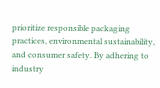prioritize responsible packaging practices, environmental sustainability, and consumer safety. By adhering to industry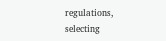regulations, selecting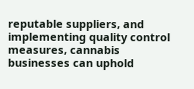reputable suppliers, and implementing quality control measures, cannabis businesses can uphold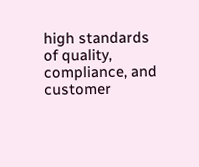high standards of quality, compliance, and customer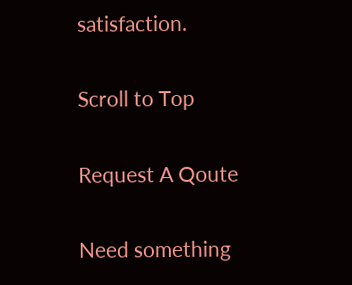satisfaction.

Scroll to Top

Request A Qoute

Need something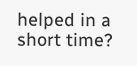helped in a short time?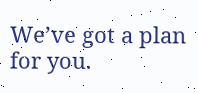We’ve got a plan for you.